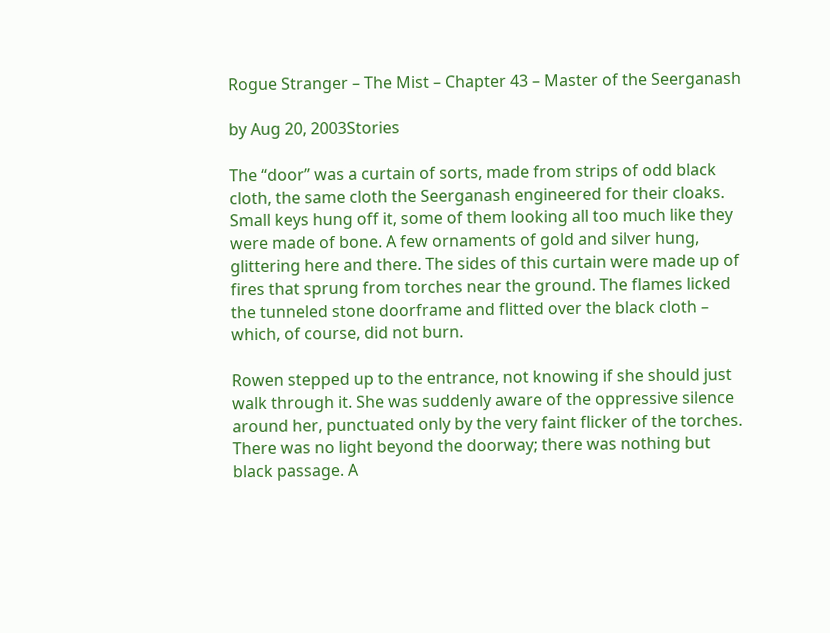Rogue Stranger – The Mist – Chapter 43 – Master of the Seerganash

by Aug 20, 2003Stories

The “door” was a curtain of sorts, made from strips of odd black cloth, the same cloth the Seerganash engineered for their cloaks. Small keys hung off it, some of them looking all too much like they were made of bone. A few ornaments of gold and silver hung, glittering here and there. The sides of this curtain were made up of fires that sprung from torches near the ground. The flames licked the tunneled stone doorframe and flitted over the black cloth – which, of course, did not burn.

Rowen stepped up to the entrance, not knowing if she should just walk through it. She was suddenly aware of the oppressive silence around her, punctuated only by the very faint flicker of the torches. There was no light beyond the doorway; there was nothing but black passage. A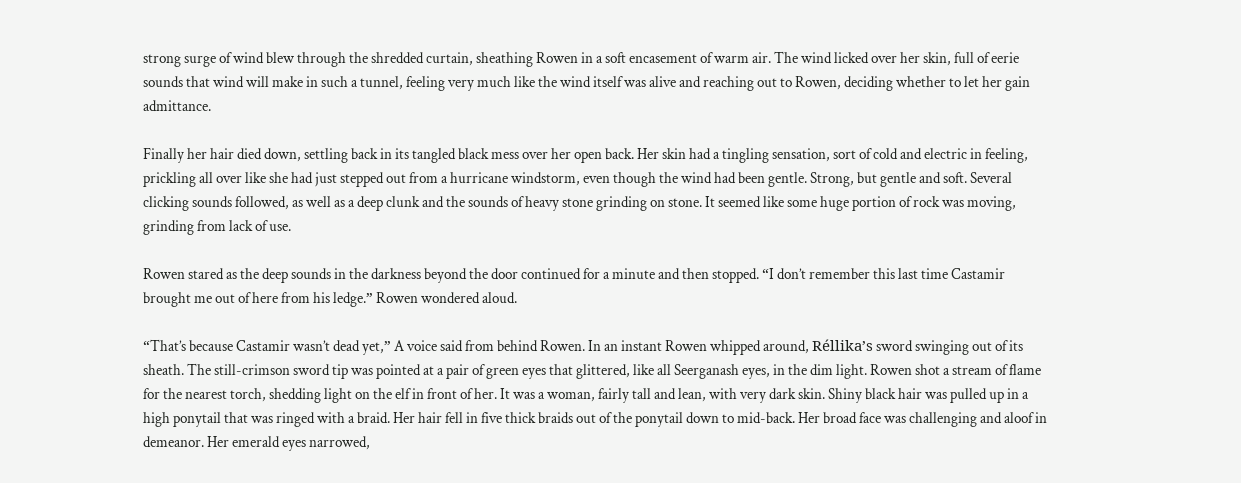strong surge of wind blew through the shredded curtain, sheathing Rowen in a soft encasement of warm air. The wind licked over her skin, full of eerie sounds that wind will make in such a tunnel, feeling very much like the wind itself was alive and reaching out to Rowen, deciding whether to let her gain admittance.

Finally her hair died down, settling back in its tangled black mess over her open back. Her skin had a tingling sensation, sort of cold and electric in feeling, prickling all over like she had just stepped out from a hurricane windstorm, even though the wind had been gentle. Strong, but gentle and soft. Several clicking sounds followed, as well as a deep clunk and the sounds of heavy stone grinding on stone. It seemed like some huge portion of rock was moving, grinding from lack of use.

Rowen stared as the deep sounds in the darkness beyond the door continued for a minute and then stopped. “I don’t remember this last time Castamir brought me out of here from his ledge.” Rowen wondered aloud.

“That’s because Castamir wasn’t dead yet,” A voice said from behind Rowen. In an instant Rowen whipped around, Réllika’s sword swinging out of its sheath. The still-crimson sword tip was pointed at a pair of green eyes that glittered, like all Seerganash eyes, in the dim light. Rowen shot a stream of flame for the nearest torch, shedding light on the elf in front of her. It was a woman, fairly tall and lean, with very dark skin. Shiny black hair was pulled up in a high ponytail that was ringed with a braid. Her hair fell in five thick braids out of the ponytail down to mid-back. Her broad face was challenging and aloof in demeanor. Her emerald eyes narrowed,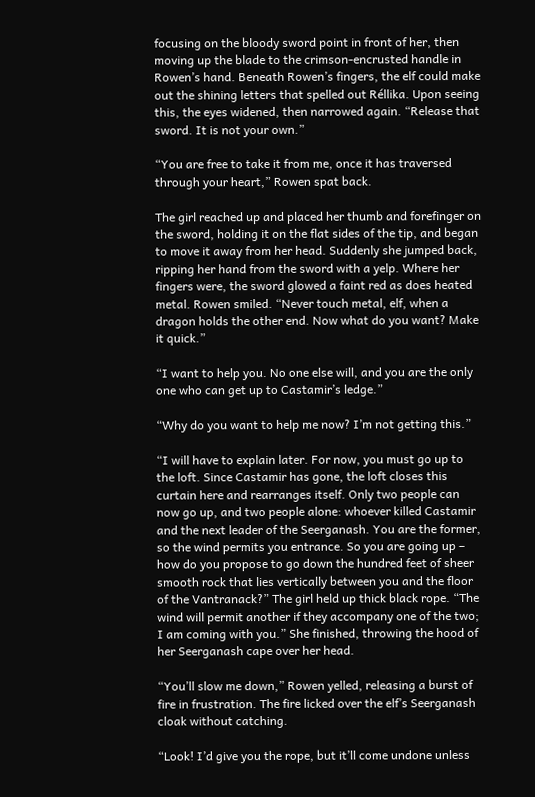focusing on the bloody sword point in front of her, then moving up the blade to the crimson-encrusted handle in Rowen’s hand. Beneath Rowen’s fingers, the elf could make out the shining letters that spelled out Réllika. Upon seeing this, the eyes widened, then narrowed again. “Release that sword. It is not your own.”

“You are free to take it from me, once it has traversed through your heart,” Rowen spat back.

The girl reached up and placed her thumb and forefinger on the sword, holding it on the flat sides of the tip, and began to move it away from her head. Suddenly she jumped back, ripping her hand from the sword with a yelp. Where her fingers were, the sword glowed a faint red as does heated metal. Rowen smiled. “Never touch metal, elf, when a dragon holds the other end. Now what do you want? Make it quick.”

“I want to help you. No one else will, and you are the only one who can get up to Castamir’s ledge.”

“Why do you want to help me now? I’m not getting this.”

“I will have to explain later. For now, you must go up to the loft. Since Castamir has gone, the loft closes this curtain here and rearranges itself. Only two people can now go up, and two people alone: whoever killed Castamir and the next leader of the Seerganash. You are the former, so the wind permits you entrance. So you are going up – how do you propose to go down the hundred feet of sheer smooth rock that lies vertically between you and the floor of the Vantranack?” The girl held up thick black rope. “The wind will permit another if they accompany one of the two; I am coming with you.” She finished, throwing the hood of her Seerganash cape over her head.

“You’ll slow me down,” Rowen yelled, releasing a burst of fire in frustration. The fire licked over the elf’s Seerganash cloak without catching.

“Look! I’d give you the rope, but it’ll come undone unless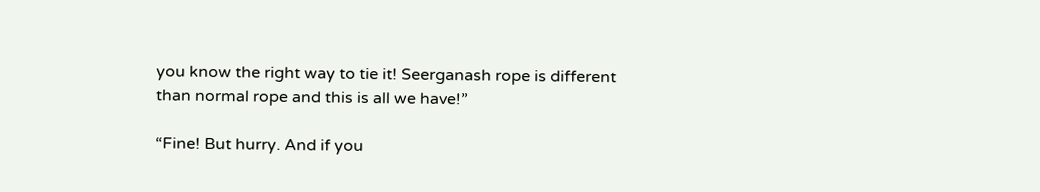you know the right way to tie it! Seerganash rope is different than normal rope and this is all we have!”

“Fine! But hurry. And if you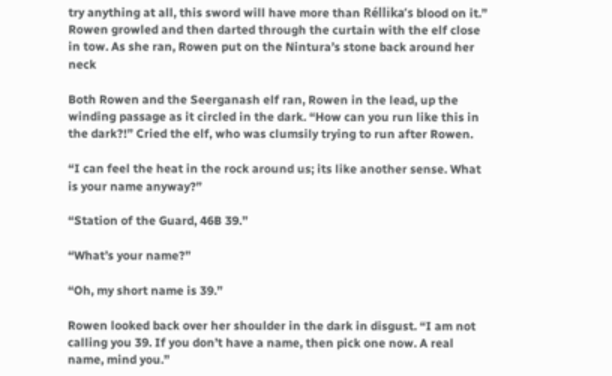try anything at all, this sword will have more than Réllika’s blood on it.” Rowen growled and then darted through the curtain with the elf close in tow. As she ran, Rowen put on the Nintura’s stone back around her neck

Both Rowen and the Seerganash elf ran, Rowen in the lead, up the winding passage as it circled in the dark. “How can you run like this in the dark?!” Cried the elf, who was clumsily trying to run after Rowen.

“I can feel the heat in the rock around us; its like another sense. What is your name anyway?”

“Station of the Guard, 46B 39.”

“What’s your name?”

“Oh, my short name is 39.”

Rowen looked back over her shoulder in the dark in disgust. “I am not calling you 39. If you don’t have a name, then pick one now. A real name, mind you.”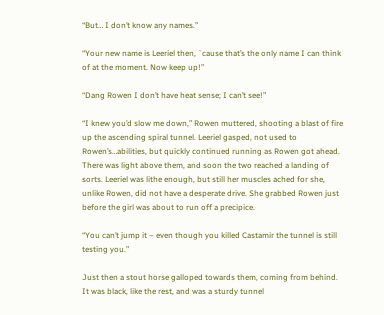“But… I don’t know any names.”

“Your new name is Leeriel then, `cause that’s the only name I can think of at the moment. Now keep up!”

“Dang Rowen I don’t have heat sense; I can’t see!”

“I knew you’d slow me down,” Rowen muttered, shooting a blast of fire up the ascending spiral tunnel. Leeriel gasped, not used to Rowen’s…abilities, but quickly continued running as Rowen got ahead. There was light above them, and soon the two reached a landing of sorts. Leeriel was lithe enough, but still her muscles ached for she, unlike Rowen, did not have a desperate drive. She grabbed Rowen just before the girl was about to run off a precipice.

“You can’t jump it – even though you killed Castamir the tunnel is still testing you.”

Just then a stout horse galloped towards them, coming from behind. It was black, like the rest, and was a sturdy tunnel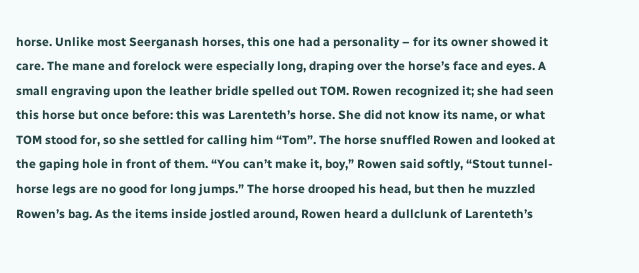horse. Unlike most Seerganash horses, this one had a personality – for its owner showed it care. The mane and forelock were especially long, draping over the horse’s face and eyes. A small engraving upon the leather bridle spelled out TOM. Rowen recognized it; she had seen this horse but once before: this was Larenteth’s horse. She did not know its name, or what TOM stood for, so she settled for calling him “Tom”. The horse snuffled Rowen and looked at the gaping hole in front of them. “You can’t make it, boy,” Rowen said softly, “Stout tunnel-horse legs are no good for long jumps.” The horse drooped his head, but then he muzzled Rowen’s bag. As the items inside jostled around, Rowen heard a dullclunk of Larenteth’s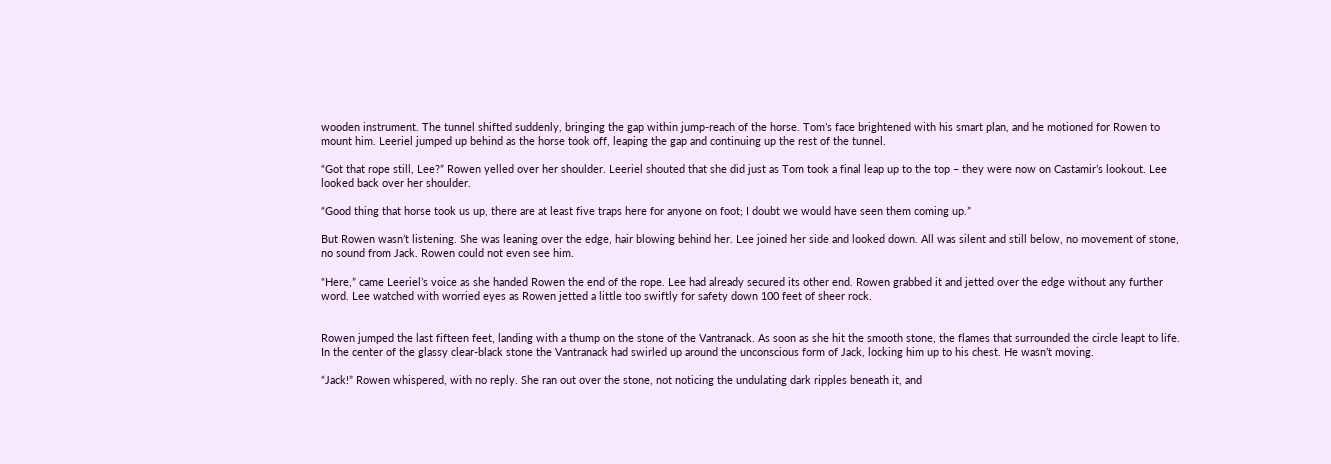wooden instrument. The tunnel shifted suddenly, bringing the gap within jump-reach of the horse. Tom’s face brightened with his smart plan, and he motioned for Rowen to mount him. Leeriel jumped up behind as the horse took off, leaping the gap and continuing up the rest of the tunnel.

“Got that rope still, Lee?” Rowen yelled over her shoulder. Leeriel shouted that she did just as Tom took a final leap up to the top – they were now on Castamir’s lookout. Lee looked back over her shoulder.

“Good thing that horse took us up, there are at least five traps here for anyone on foot; I doubt we would have seen them coming up.”

But Rowen wasn’t listening. She was leaning over the edge, hair blowing behind her. Lee joined her side and looked down. All was silent and still below, no movement of stone, no sound from Jack. Rowen could not even see him.

“Here,” came Leeriel’s voice as she handed Rowen the end of the rope. Lee had already secured its other end. Rowen grabbed it and jetted over the edge without any further word. Lee watched with worried eyes as Rowen jetted a little too swiftly for safety down 100 feet of sheer rock.


Rowen jumped the last fifteen feet, landing with a thump on the stone of the Vantranack. As soon as she hit the smooth stone, the flames that surrounded the circle leapt to life. In the center of the glassy clear-black stone the Vantranack had swirled up around the unconscious form of Jack, locking him up to his chest. He wasn’t moving.

“Jack!” Rowen whispered, with no reply. She ran out over the stone, not noticing the undulating dark ripples beneath it, and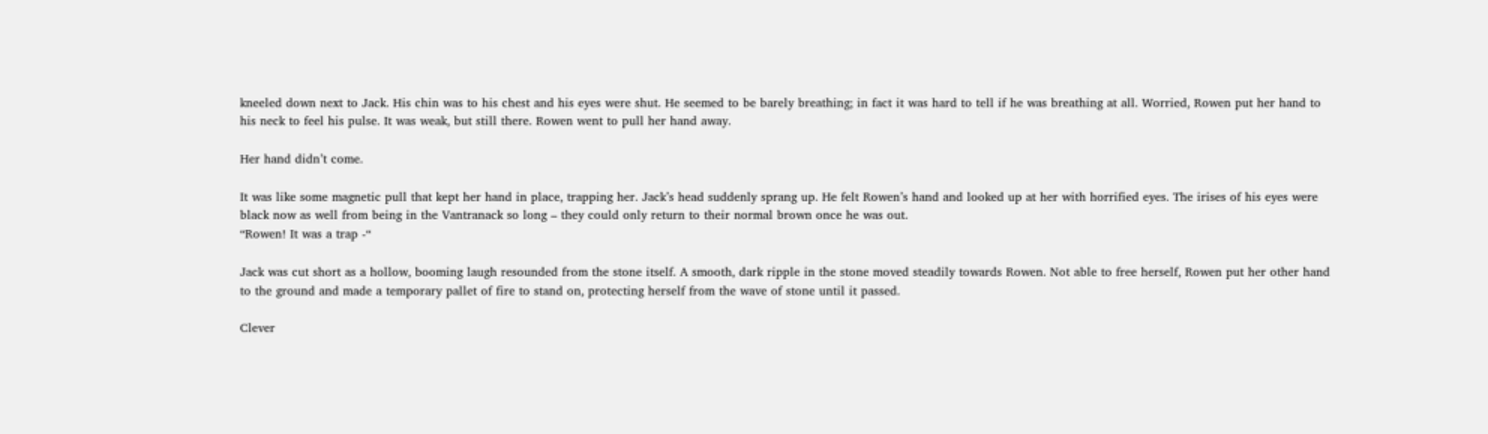kneeled down next to Jack. His chin was to his chest and his eyes were shut. He seemed to be barely breathing; in fact it was hard to tell if he was breathing at all. Worried, Rowen put her hand to his neck to feel his pulse. It was weak, but still there. Rowen went to pull her hand away.

Her hand didn’t come.

It was like some magnetic pull that kept her hand in place, trapping her. Jack’s head suddenly sprang up. He felt Rowen’s hand and looked up at her with horrified eyes. The irises of his eyes were black now as well from being in the Vantranack so long – they could only return to their normal brown once he was out.
“Rowen! It was a trap -“

Jack was cut short as a hollow, booming laugh resounded from the stone itself. A smooth, dark ripple in the stone moved steadily towards Rowen. Not able to free herself, Rowen put her other hand to the ground and made a temporary pallet of fire to stand on, protecting herself from the wave of stone until it passed.

Clever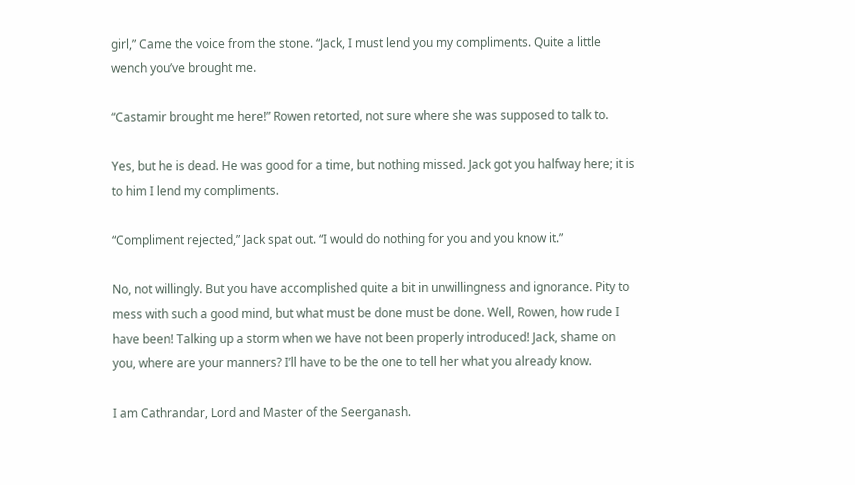girl,” Came the voice from the stone. “Jack, I must lend you my compliments. Quite a little wench you’ve brought me.

“Castamir brought me here!” Rowen retorted, not sure where she was supposed to talk to.

Yes, but he is dead. He was good for a time, but nothing missed. Jack got you halfway here; it is to him I lend my compliments.

“Compliment rejected,” Jack spat out. “I would do nothing for you and you know it.”

No, not willingly. But you have accomplished quite a bit in unwillingness and ignorance. Pity to mess with such a good mind, but what must be done must be done. Well, Rowen, how rude I have been! Talking up a storm when we have not been properly introduced! Jack, shame on you, where are your manners? I’ll have to be the one to tell her what you already know.

I am Cathrandar, Lord and Master of the Seerganash.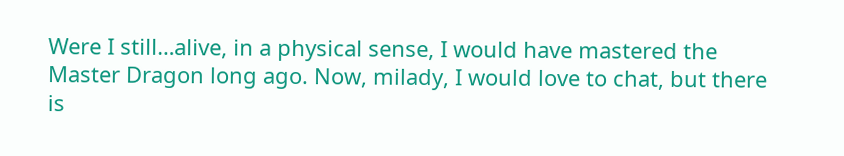Were I still…alive, in a physical sense, I would have mastered the Master Dragon long ago. Now, milady, I would love to chat, but there is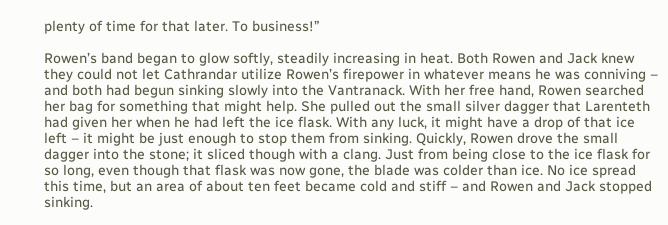plenty of time for that later. To business!”

Rowen’s band began to glow softly, steadily increasing in heat. Both Rowen and Jack knew they could not let Cathrandar utilize Rowen’s firepower in whatever means he was conniving – and both had begun sinking slowly into the Vantranack. With her free hand, Rowen searched her bag for something that might help. She pulled out the small silver dagger that Larenteth had given her when he had left the ice flask. With any luck, it might have a drop of that ice left – it might be just enough to stop them from sinking. Quickly, Rowen drove the small dagger into the stone; it sliced though with a clang. Just from being close to the ice flask for so long, even though that flask was now gone, the blade was colder than ice. No ice spread this time, but an area of about ten feet became cold and stiff – and Rowen and Jack stopped sinking.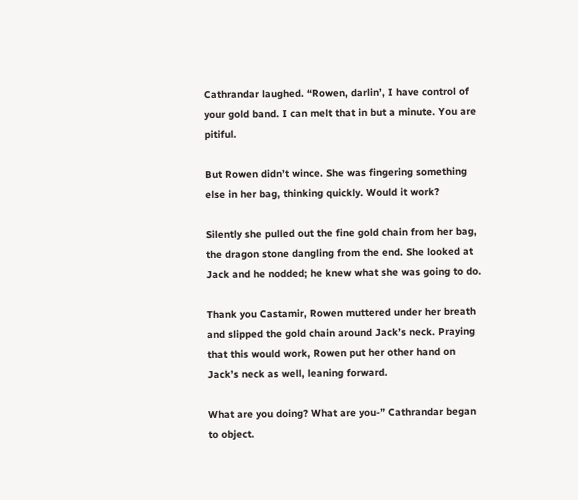Cathrandar laughed. “Rowen, darlin’, I have control of your gold band. I can melt that in but a minute. You are pitiful.

But Rowen didn’t wince. She was fingering something else in her bag, thinking quickly. Would it work?

Silently she pulled out the fine gold chain from her bag, the dragon stone dangling from the end. She looked at Jack and he nodded; he knew what she was going to do.

Thank you Castamir, Rowen muttered under her breath and slipped the gold chain around Jack’s neck. Praying that this would work, Rowen put her other hand on Jack’s neck as well, leaning forward.

What are you doing? What are you-” Cathrandar began to object.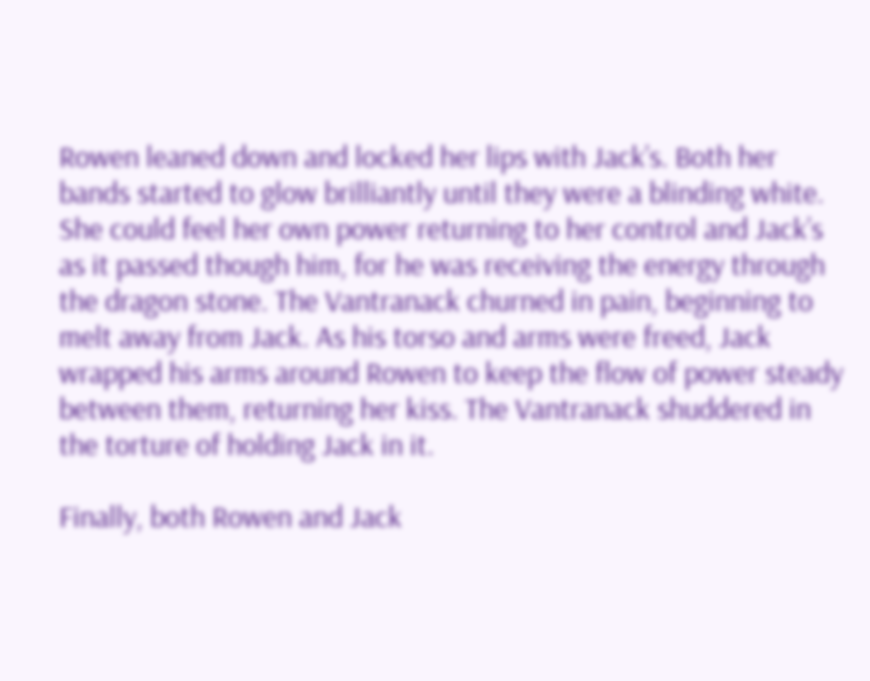Rowen leaned down and locked her lips with Jack’s. Both her bands started to glow brilliantly until they were a blinding white. She could feel her own power returning to her control and Jack’s as it passed though him, for he was receiving the energy through the dragon stone. The Vantranack churned in pain, beginning to melt away from Jack. As his torso and arms were freed, Jack wrapped his arms around Rowen to keep the flow of power steady between them, returning her kiss. The Vantranack shuddered in the torture of holding Jack in it.

Finally, both Rowen and Jack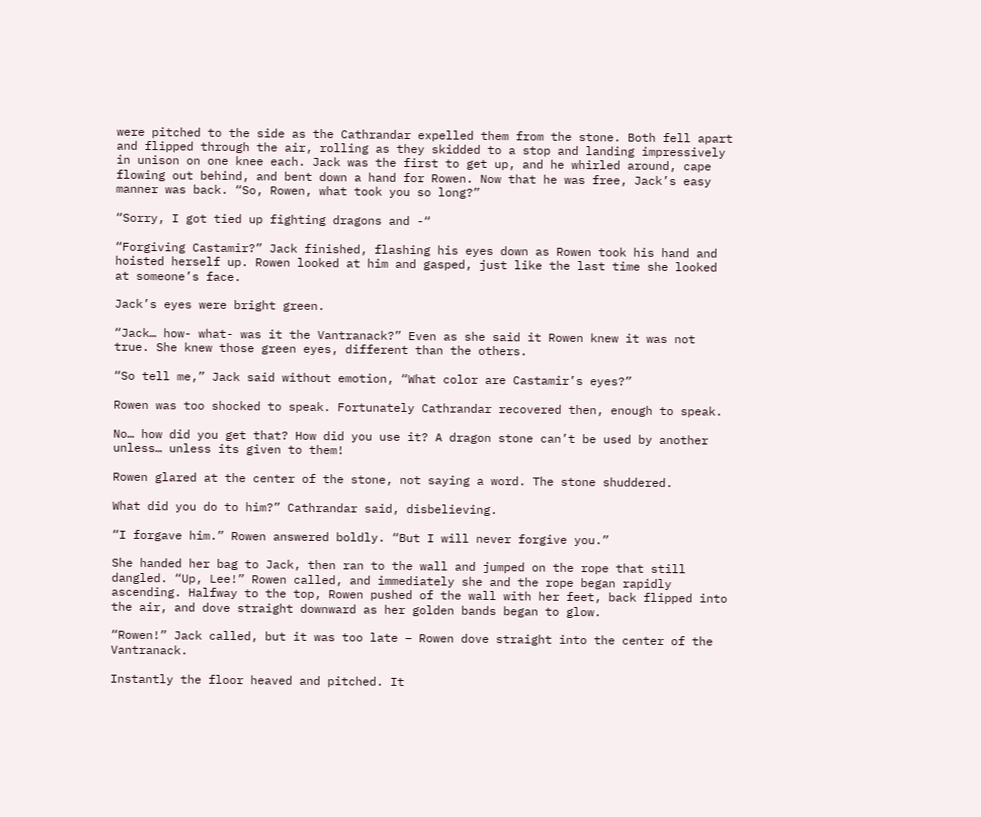were pitched to the side as the Cathrandar expelled them from the stone. Both fell apart and flipped through the air, rolling as they skidded to a stop and landing impressively in unison on one knee each. Jack was the first to get up, and he whirled around, cape flowing out behind, and bent down a hand for Rowen. Now that he was free, Jack’s easy manner was back. “So, Rowen, what took you so long?”

“Sorry, I got tied up fighting dragons and -“

“Forgiving Castamir?” Jack finished, flashing his eyes down as Rowen took his hand and hoisted herself up. Rowen looked at him and gasped, just like the last time she looked at someone’s face.

Jack’s eyes were bright green.

“Jack… how- what- was it the Vantranack?” Even as she said it Rowen knew it was not true. She knew those green eyes, different than the others.

“So tell me,” Jack said without emotion, “What color are Castamir’s eyes?”

Rowen was too shocked to speak. Fortunately Cathrandar recovered then, enough to speak.

No… how did you get that? How did you use it? A dragon stone can’t be used by another unless… unless its given to them!

Rowen glared at the center of the stone, not saying a word. The stone shuddered.

What did you do to him?” Cathrandar said, disbelieving.

“I forgave him.” Rowen answered boldly. “But I will never forgive you.”

She handed her bag to Jack, then ran to the wall and jumped on the rope that still dangled. “Up, Lee!” Rowen called, and immediately she and the rope began rapidly ascending. Halfway to the top, Rowen pushed of the wall with her feet, back flipped into the air, and dove straight downward as her golden bands began to glow.

“Rowen!” Jack called, but it was too late – Rowen dove straight into the center of the Vantranack.

Instantly the floor heaved and pitched. It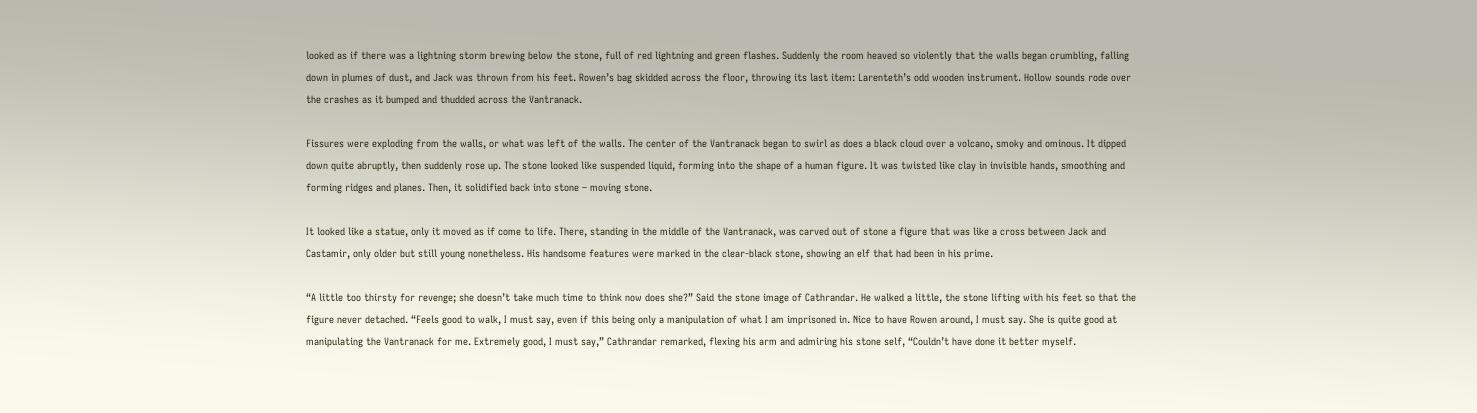looked as if there was a lightning storm brewing below the stone, full of red lightning and green flashes. Suddenly the room heaved so violently that the walls began crumbling, falling down in plumes of dust, and Jack was thrown from his feet. Rowen’s bag skidded across the floor, throwing its last item: Larenteth’s odd wooden instrument. Hollow sounds rode over the crashes as it bumped and thudded across the Vantranack.

Fissures were exploding from the walls, or what was left of the walls. The center of the Vantranack began to swirl as does a black cloud over a volcano, smoky and ominous. It dipped down quite abruptly, then suddenly rose up. The stone looked like suspended liquid, forming into the shape of a human figure. It was twisted like clay in invisible hands, smoothing and forming ridges and planes. Then, it solidified back into stone – moving stone.

It looked like a statue, only it moved as if come to life. There, standing in the middle of the Vantranack, was carved out of stone a figure that was like a cross between Jack and Castamir, only older but still young nonetheless. His handsome features were marked in the clear-black stone, showing an elf that had been in his prime.

“A little too thirsty for revenge; she doesn’t take much time to think now does she?” Said the stone image of Cathrandar. He walked a little, the stone lifting with his feet so that the figure never detached. “Feels good to walk, I must say, even if this being only a manipulation of what I am imprisoned in. Nice to have Rowen around, I must say. She is quite good at manipulating the Vantranack for me. Extremely good, I must say,” Cathrandar remarked, flexing his arm and admiring his stone self, “Couldn’t have done it better myself.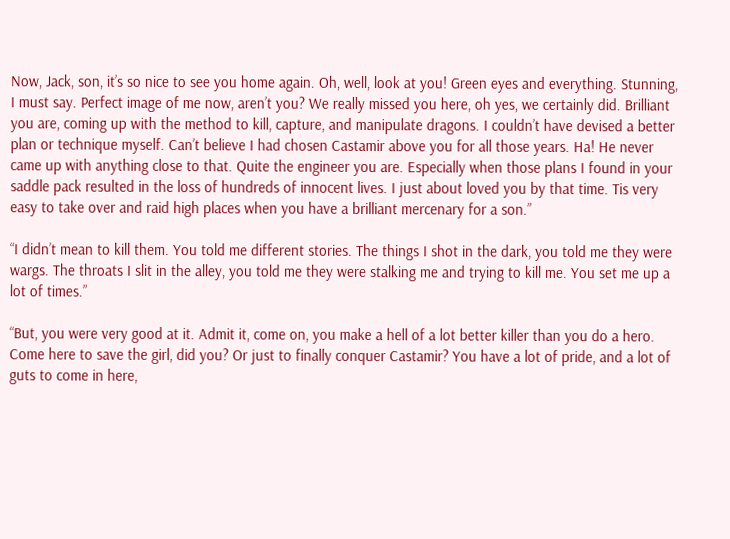Now, Jack, son, it’s so nice to see you home again. Oh, well, look at you! Green eyes and everything. Stunning, I must say. Perfect image of me now, aren’t you? We really missed you here, oh yes, we certainly did. Brilliant you are, coming up with the method to kill, capture, and manipulate dragons. I couldn’t have devised a better plan or technique myself. Can’t believe I had chosen Castamir above you for all those years. Ha! He never came up with anything close to that. Quite the engineer you are. Especially when those plans I found in your saddle pack resulted in the loss of hundreds of innocent lives. I just about loved you by that time. Tis very easy to take over and raid high places when you have a brilliant mercenary for a son.”

“I didn’t mean to kill them. You told me different stories. The things I shot in the dark, you told me they were wargs. The throats I slit in the alley, you told me they were stalking me and trying to kill me. You set me up a lot of times.”

“But, you were very good at it. Admit it, come on, you make a hell of a lot better killer than you do a hero. Come here to save the girl, did you? Or just to finally conquer Castamir? You have a lot of pride, and a lot of guts to come in here,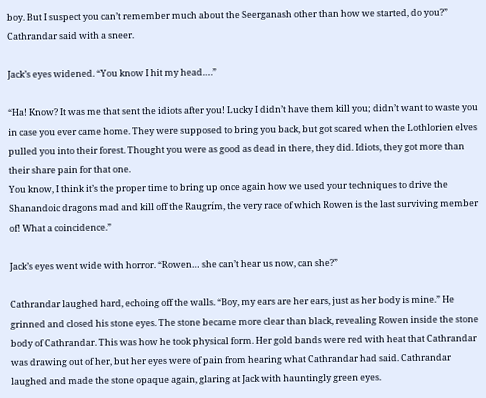boy. But I suspect you can’t remember much about the Seerganash other than how we started, do you?” Cathrandar said with a sneer.

Jack’s eyes widened. “You know I hit my head….”

“Ha! Know? It was me that sent the idiots after you! Lucky I didn’t have them kill you; didn’t want to waste you in case you ever came home. They were supposed to bring you back, but got scared when the Lothlorien elves pulled you into their forest. Thought you were as good as dead in there, they did. Idiots, they got more than their share pain for that one.
You know, I think it’s the proper time to bring up once again how we used your techniques to drive the Shanandoic dragons mad and kill off the Raugrím, the very race of which Rowen is the last surviving member of! What a coincidence.”

Jack’s eyes went wide with horror. “Rowen… she can’t hear us now, can she?”

Cathrandar laughed hard, echoing off the walls. “Boy, my ears are her ears, just as her body is mine.” He grinned and closed his stone eyes. The stone became more clear than black, revealing Rowen inside the stone body of Cathrandar. This was how he took physical form. Her gold bands were red with heat that Cathrandar was drawing out of her, but her eyes were of pain from hearing what Cathrandar had said. Cathrandar laughed and made the stone opaque again, glaring at Jack with hauntingly green eyes.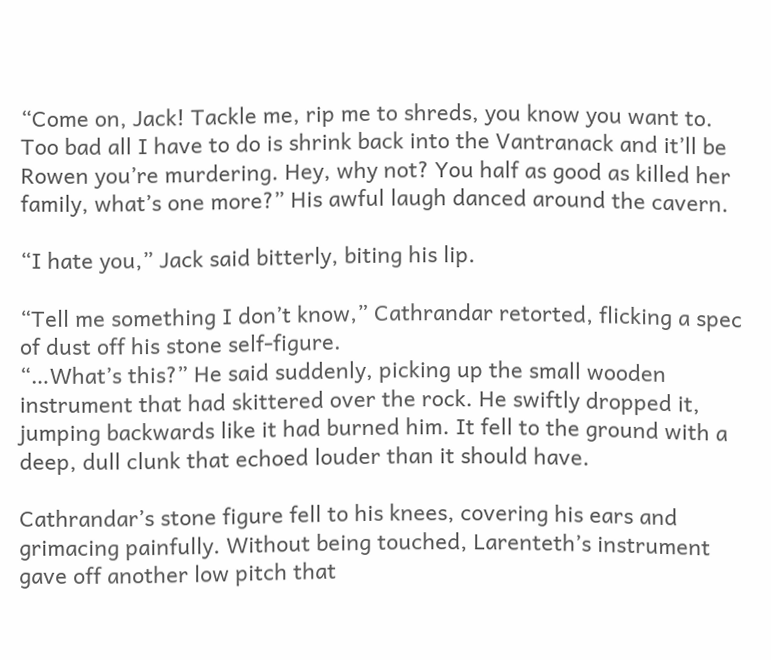“Come on, Jack! Tackle me, rip me to shreds, you know you want to. Too bad all I have to do is shrink back into the Vantranack and it’ll be Rowen you’re murdering. Hey, why not? You half as good as killed her family, what’s one more?” His awful laugh danced around the cavern.

“I hate you,” Jack said bitterly, biting his lip.

“Tell me something I don’t know,” Cathrandar retorted, flicking a spec of dust off his stone self-figure.
“…What’s this?” He said suddenly, picking up the small wooden instrument that had skittered over the rock. He swiftly dropped it, jumping backwards like it had burned him. It fell to the ground with a deep, dull clunk that echoed louder than it should have.

Cathrandar’s stone figure fell to his knees, covering his ears and grimacing painfully. Without being touched, Larenteth’s instrument gave off another low pitch that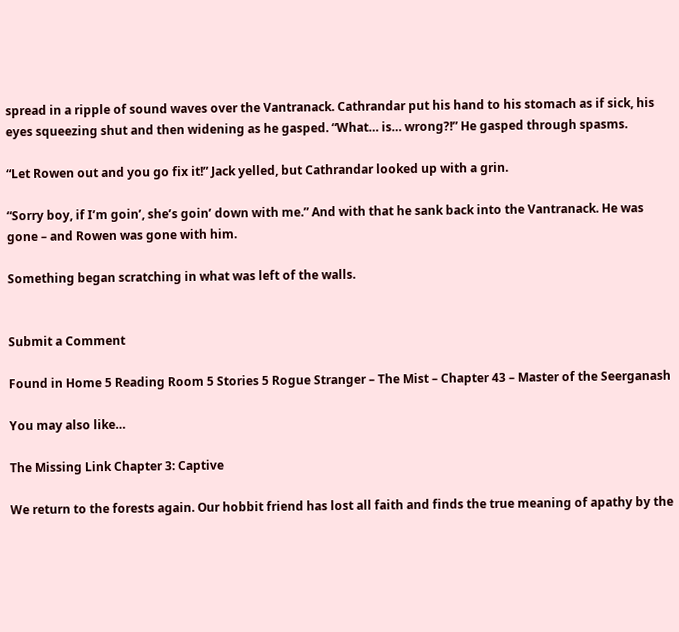spread in a ripple of sound waves over the Vantranack. Cathrandar put his hand to his stomach as if sick, his eyes squeezing shut and then widening as he gasped. “What… is… wrong?!” He gasped through spasms.

“Let Rowen out and you go fix it!” Jack yelled, but Cathrandar looked up with a grin.

“Sorry boy, if I’m goin’, she’s goin’ down with me.” And with that he sank back into the Vantranack. He was gone – and Rowen was gone with him.

Something began scratching in what was left of the walls.


Submit a Comment

Found in Home 5 Reading Room 5 Stories 5 Rogue Stranger – The Mist – Chapter 43 – Master of the Seerganash

You may also like…

The Missing Link Chapter 3: Captive

We return to the forests again. Our hobbit friend has lost all faith and finds the true meaning of apathy by the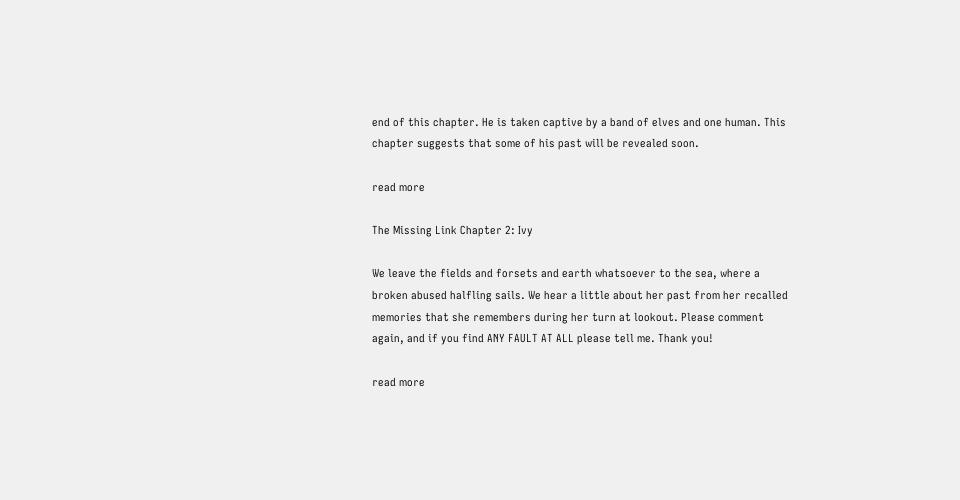end of this chapter. He is taken captive by a band of elves and one human. This chapter suggests that some of his past will be revealed soon.

read more

The Missing Link Chapter 2: Ivy

We leave the fields and forsets and earth whatsoever to the sea, where a broken abused halfling sails. We hear a little about her past from her recalled memories that she remembers during her turn at lookout. Please comment again, and if you find ANY FAULT AT ALL please tell me. Thank you!

read more